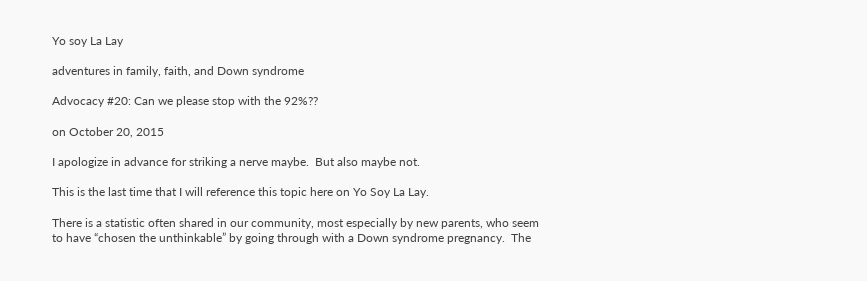Yo soy La Lay

adventures in family, faith, and Down syndrome

Advocacy #20: Can we please stop with the 92%??

on October 20, 2015

I apologize in advance for striking a nerve maybe.  But also maybe not.

This is the last time that I will reference this topic here on Yo Soy La Lay.

There is a statistic often shared in our community, most especially by new parents, who seem to have “chosen the unthinkable” by going through with a Down syndrome pregnancy.  The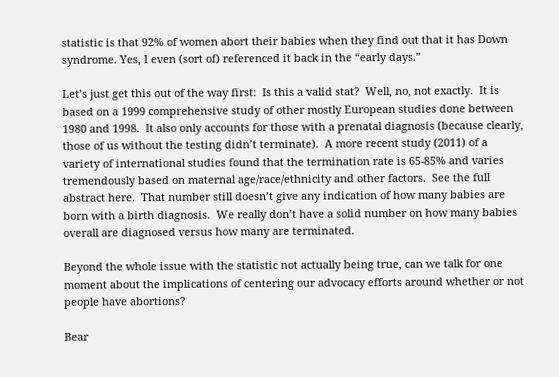statistic is that 92% of women abort their babies when they find out that it has Down syndrome. Yes, I even (sort of) referenced it back in the “early days.”

Let’s just get this out of the way first:  Is this a valid stat?  Well, no, not exactly.  It is based on a 1999 comprehensive study of other mostly European studies done between 1980 and 1998.  It also only accounts for those with a prenatal diagnosis (because clearly, those of us without the testing didn’t terminate).  A more recent study (2011) of a variety of international studies found that the termination rate is 65-85% and varies tremendously based on maternal age/race/ethnicity and other factors.  See the full abstract here.  That number still doesn’t give any indication of how many babies are born with a birth diagnosis.  We really don’t have a solid number on how many babies overall are diagnosed versus how many are terminated.

Beyond the whole issue with the statistic not actually being true, can we talk for one moment about the implications of centering our advocacy efforts around whether or not people have abortions?

Bear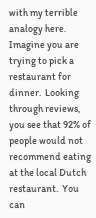with my terrible analogy here.  Imagine you are trying to pick a restaurant for dinner.  Looking through reviews, you see that 92% of people would not recommend eating at the local Dutch restaurant.  You can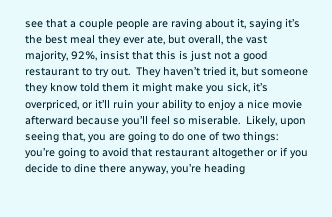see that a couple people are raving about it, saying it’s the best meal they ever ate, but overall, the vast majority, 92%, insist that this is just not a good restaurant to try out.  They haven’t tried it, but someone they know told them it might make you sick, it’s overpriced, or it’ll ruin your ability to enjoy a nice movie afterward because you’ll feel so miserable.  Likely, upon seeing that, you are going to do one of two things: you’re going to avoid that restaurant altogether or if you decide to dine there anyway, you’re heading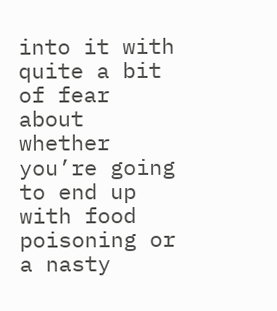into it with quite a bit of fear about whether you’re going to end up with food poisoning or a nasty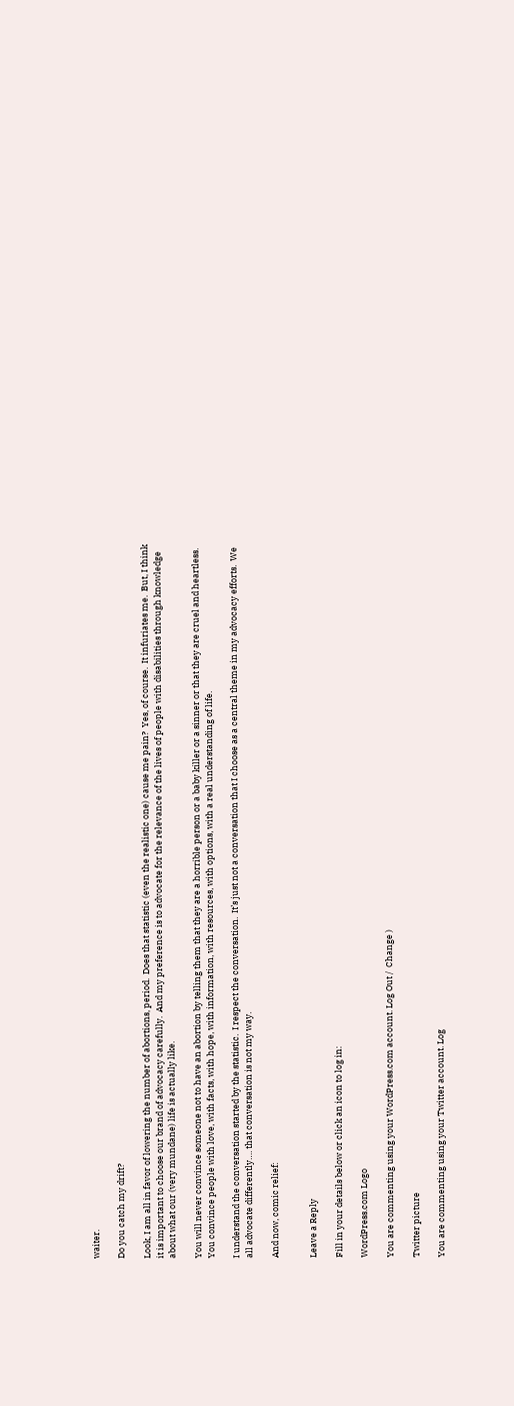waiter.

Do you catch my drift?

Look, I am all in favor of lowering the number of abortions, period.  Does that statistic (even the realistic one) cause me pain?  Yes, of course.  It infuriates me.  But, I think it is important to choose our brand of advocacy carefully.  And my preference is to advocate for the relevance of the lives of people with disabilities through knowledge about what our (very mundane) life is actually like.

You will never convince someone not to have an abortion by telling them that they are a horrible person or a baby killer or a sinner or that they are cruel and heartless.  You convince people with love, with facts, with hope, with information, with resources, with options, with a real understanding of life.

I understand the conversation started by the statistic.  I respect the conversation.  It’s just not a conversation that I choose as a central theme in my advocacy efforts.  We all advocate differently…. that conversation is not my way.

And now, comic relief:


Leave a Reply

Fill in your details below or click an icon to log in:

WordPress.com Logo

You are commenting using your WordPress.com account. Log Out /  Change )

Twitter picture

You are commenting using your Twitter account. Log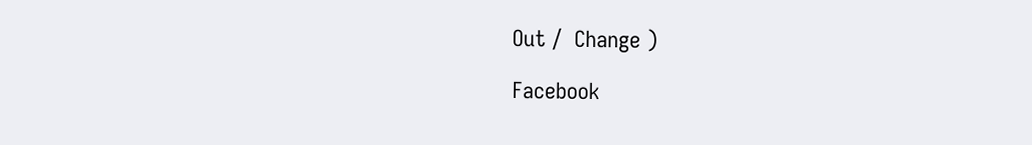Out /  Change )

Facebook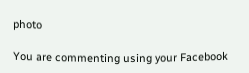photo

You are commenting using your Facebook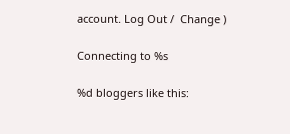account. Log Out /  Change )

Connecting to %s

%d bloggers like this: